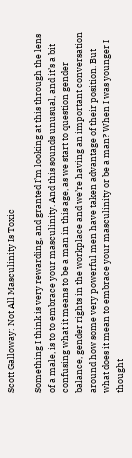Scott Galloway: Not All Masculinity Is Toxic

Something I think is very rewarding, and granted I’m looking at this through the lens of a male, is to to embrace your masculinity. And this sounds unusual, and it’s a bit confusing what it means to be a man in this age, as we start to question gender balance, gender rights in the workplace and we’re having an important conversation around how some very powerful men have taken advantage of their position. But what does it mean to embrace your masculinity or be a man? When I was younger I thought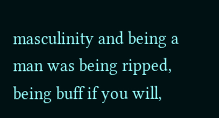masculinity and being a man was being ripped, being buff if you will,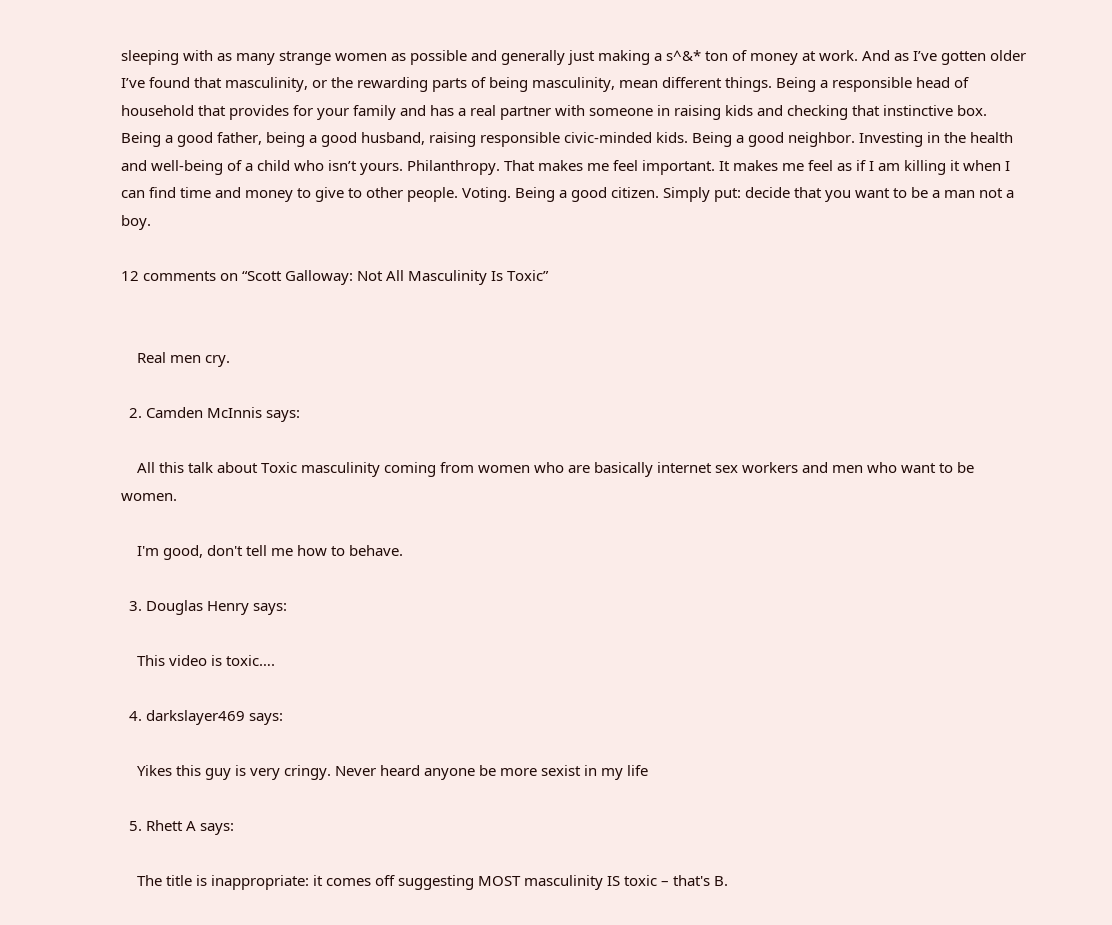sleeping with as many strange women as possible and generally just making a s^&* ton of money at work. And as I’ve gotten older I’ve found that masculinity, or the rewarding parts of being masculinity, mean different things. Being a responsible head of household that provides for your family and has a real partner with someone in raising kids and checking that instinctive box. Being a good father, being a good husband, raising responsible civic-minded kids. Being a good neighbor. Investing in the health and well-being of a child who isn’t yours. Philanthropy. That makes me feel important. It makes me feel as if I am killing it when I can find time and money to give to other people. Voting. Being a good citizen. Simply put: decide that you want to be a man not a boy.

12 comments on “Scott Galloway: Not All Masculinity Is Toxic”


    Real men cry.

  2. Camden McInnis says:

    All this talk about Toxic masculinity coming from women who are basically internet sex workers and men who want to be women.

    I'm good, don't tell me how to behave.

  3. Douglas Henry says:

    This video is toxic….

  4. darkslayer469 says:

    Yikes this guy is very cringy. Never heard anyone be more sexist in my life

  5. Rhett A says:

    The title is inappropriate: it comes off suggesting MOST masculinity IS toxic – that's B.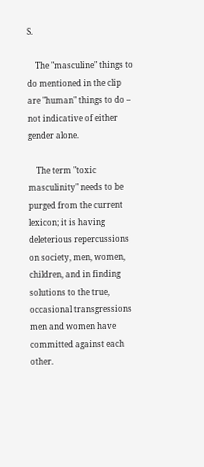S.

    The "masculine" things to do mentioned in the clip are "human" things to do – not indicative of either gender alone.

    The term "toxic masculinity" needs to be purged from the current lexicon; it is having deleterious repercussions on society, men, women, children, and in finding solutions to the true, occasional transgressions men and women have committed against each other.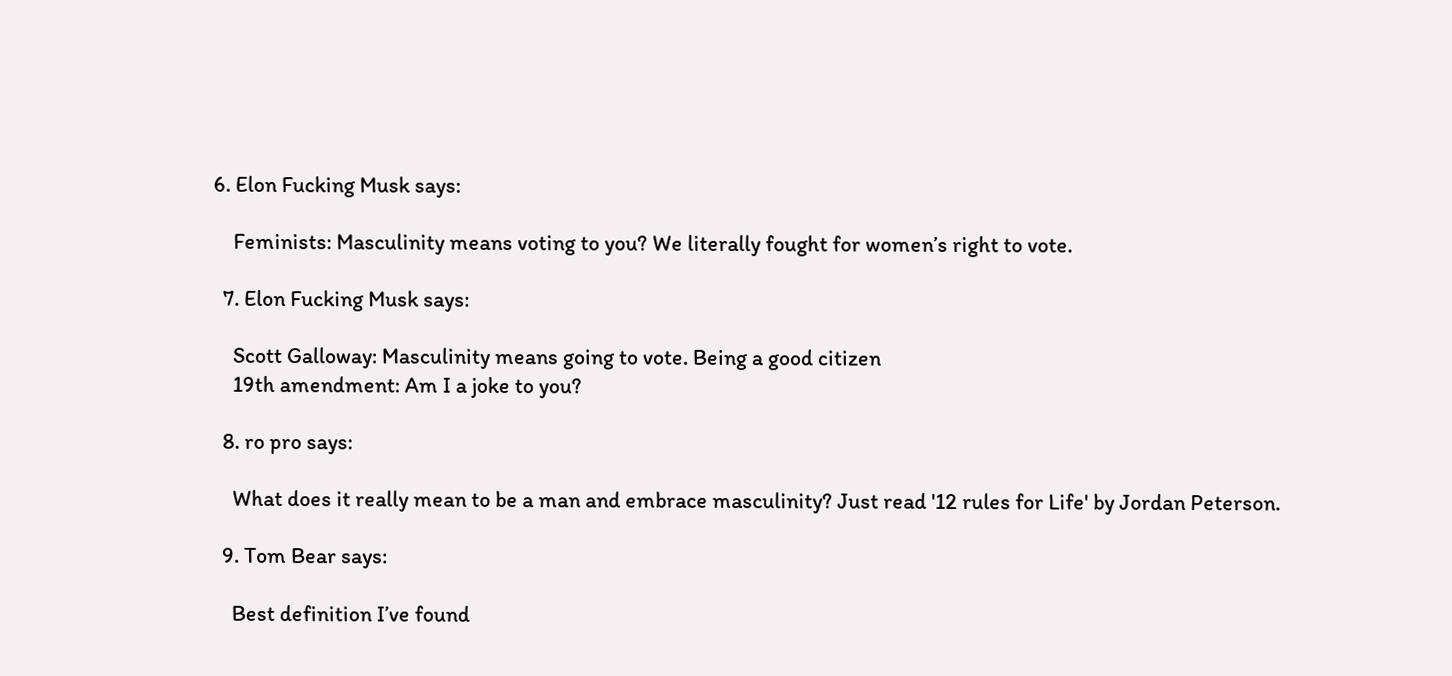6. Elon Fucking Musk says:

    Feminists: Masculinity means voting to you? We literally fought for women’s right to vote.

  7. Elon Fucking Musk says:

    Scott Galloway: Masculinity means going to vote. Being a good citizen
    19th amendment: Am I a joke to you?

  8. ro pro says:

    What does it really mean to be a man and embrace masculinity? Just read '12 rules for Life' by Jordan Peterson.

  9. Tom Bear says:

    Best definition I’ve found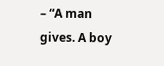– “A man gives. A boy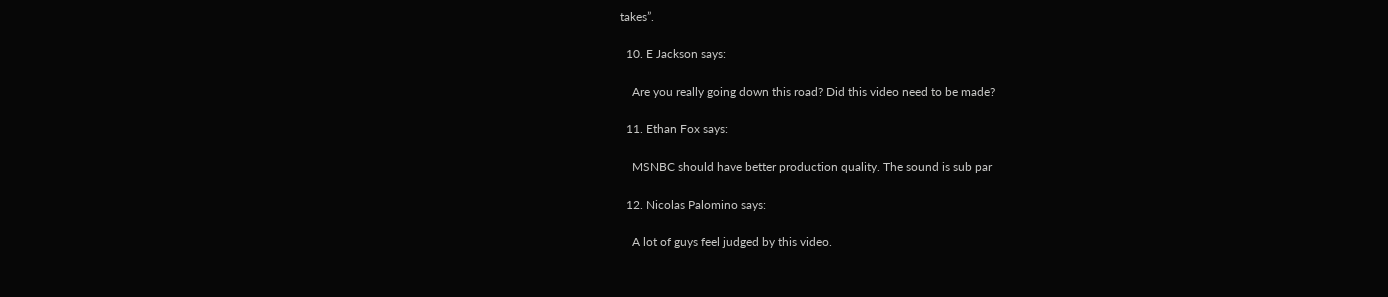takes”.

  10. E Jackson says:

    Are you really going down this road? Did this video need to be made?

  11. Ethan Fox says:

    MSNBC should have better production quality. The sound is sub par

  12. Nicolas Palomino says:

    A lot of guys feel judged by this video.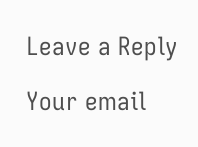Leave a Reply

Your email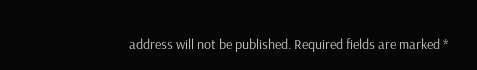address will not be published. Required fields are marked *